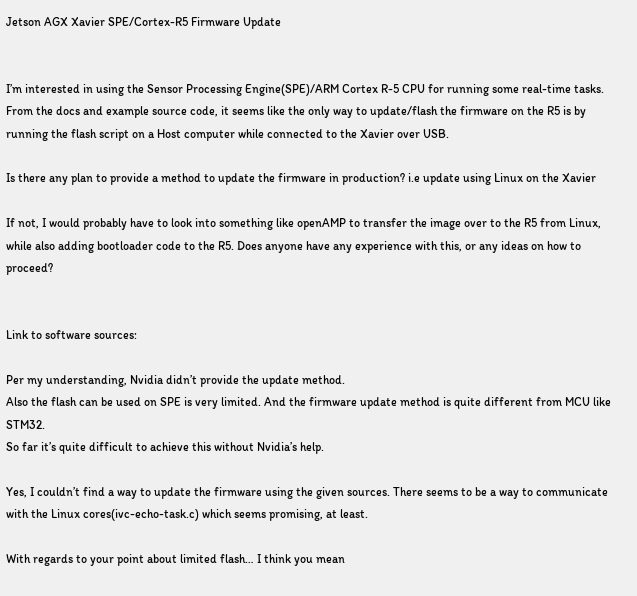Jetson AGX Xavier SPE/Cortex-R5 Firmware Update


I’m interested in using the Sensor Processing Engine(SPE)/ARM Cortex R-5 CPU for running some real-time tasks. From the docs and example source code, it seems like the only way to update/flash the firmware on the R5 is by running the flash script on a Host computer while connected to the Xavier over USB.

Is there any plan to provide a method to update the firmware in production? i.e update using Linux on the Xavier

If not, I would probably have to look into something like openAMP to transfer the image over to the R5 from Linux, while also adding bootloader code to the R5. Does anyone have any experience with this, or any ideas on how to proceed?


Link to software sources:

Per my understanding, Nvidia didn’t provide the update method.
Also the flash can be used on SPE is very limited. And the firmware update method is quite different from MCU like STM32.
So far it’s quite difficult to achieve this without Nvidia’s help.

Yes, I couldn’t find a way to update the firmware using the given sources. There seems to be a way to communicate with the Linux cores(ivc-echo-task.c) which seems promising, at least.

With regards to your point about limited flash… I think you mean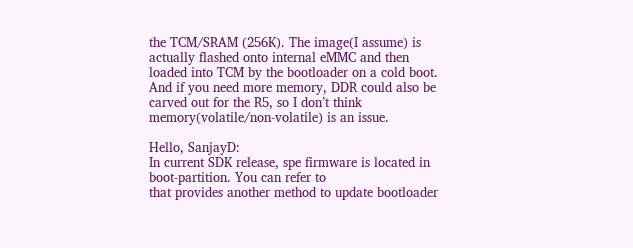the TCM/SRAM (256K). The image(I assume) is actually flashed onto internal eMMC and then loaded into TCM by the bootloader on a cold boot. And if you need more memory, DDR could also be carved out for the R5, so I don’t think memory(volatile/non-volatile) is an issue.

Hello, SanjayD:
In current SDK release, spe firmware is located in boot-partition. You can refer to
that provides another method to update bootloader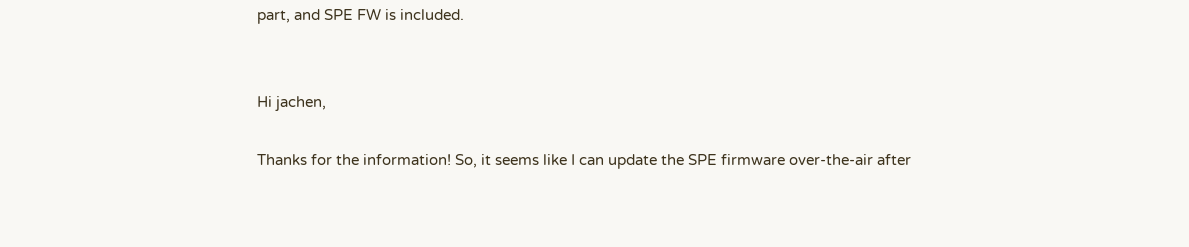part, and SPE FW is included.


Hi jachen,

Thanks for the information! So, it seems like I can update the SPE firmware over-the-air after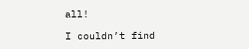all!

I couldn’t find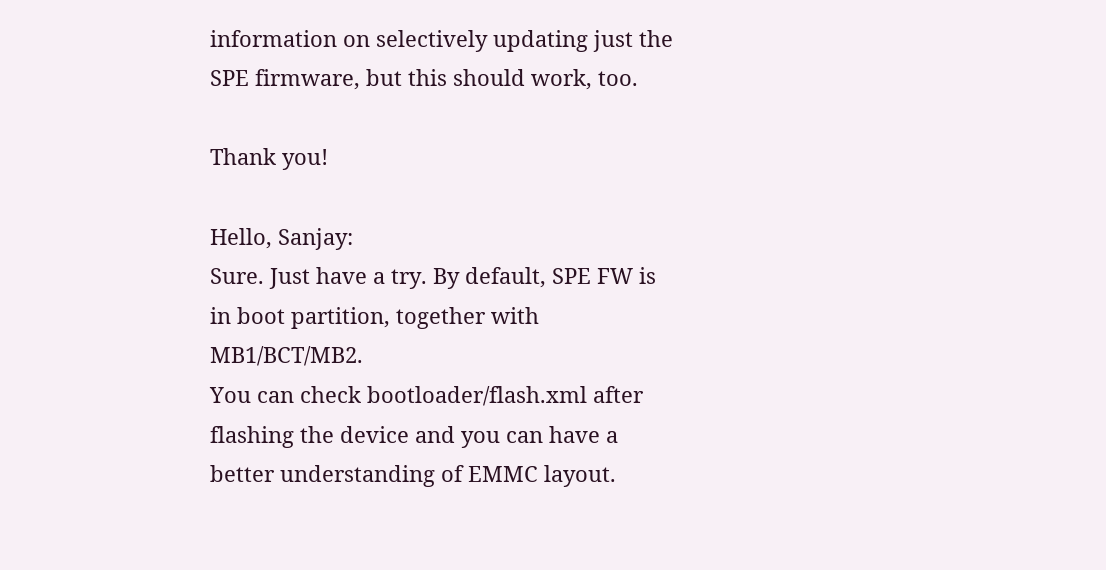information on selectively updating just the SPE firmware, but this should work, too.

Thank you!

Hello, Sanjay:
Sure. Just have a try. By default, SPE FW is in boot partition, together with MB1/BCT/MB2.
You can check bootloader/flash.xml after flashing the device and you can have a better understanding of EMMC layout.